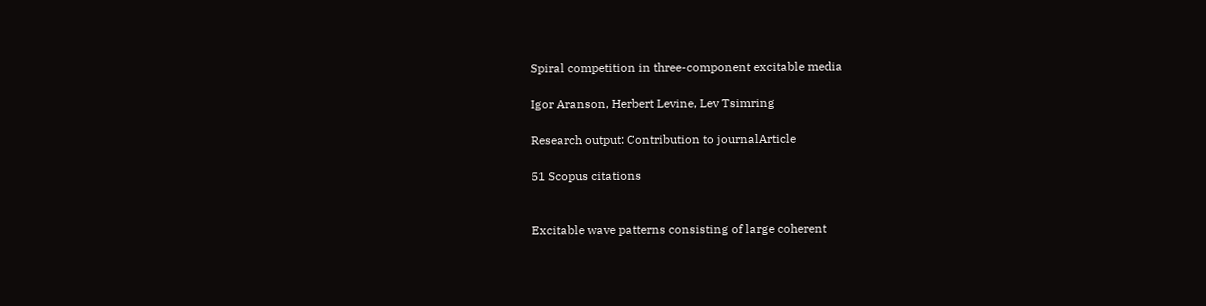Spiral competition in three-component excitable media

Igor Aranson, Herbert Levine, Lev Tsimring

Research output: Contribution to journalArticle

51 Scopus citations


Excitable wave patterns consisting of large coherent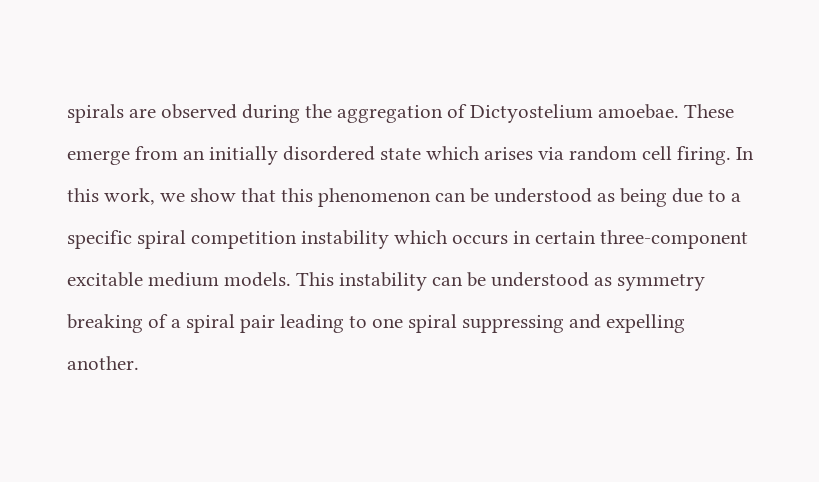spirals are observed during the aggregation of Dictyostelium amoebae. These emerge from an initially disordered state which arises via random cell firing. In this work, we show that this phenomenon can be understood as being due to a specific spiral competition instability which occurs in certain three-component excitable medium models. This instability can be understood as symmetry breaking of a spiral pair leading to one spiral suppressing and expelling another.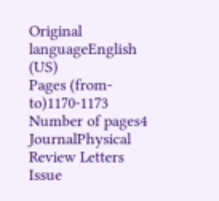Original languageEnglish (US)
Pages (from-to)1170-1173
Number of pages4
JournalPhysical Review Letters
Issue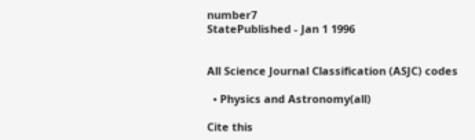number7
StatePublished - Jan 1 1996


All Science Journal Classification (ASJC) codes

  • Physics and Astronomy(all)

Cite this